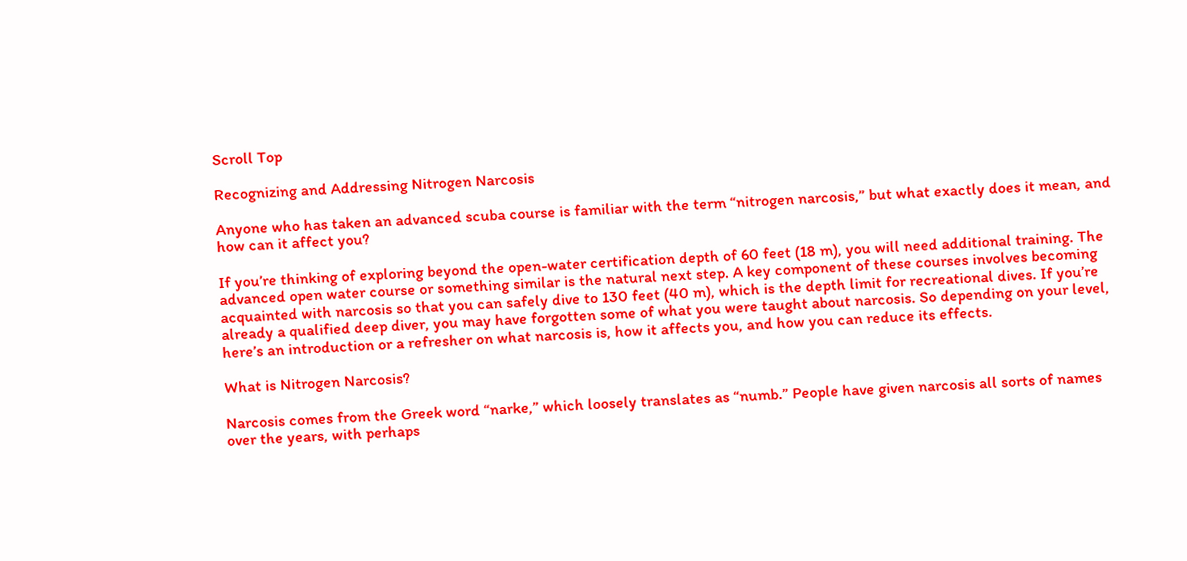Scroll Top

Recognizing and Addressing Nitrogen Narcosis

Anyone who has taken an advanced scuba course is familiar with the term “nitrogen narcosis,” but what exactly does it mean, and how can it affect you?

If you’re thinking of exploring beyond the open-water certification depth of 60 feet (18 m), you will need additional training. The advanced open water course or something similar is the natural next step. A key component of these courses involves becoming acquainted with narcosis so that you can safely dive to 130 feet (40 m), which is the depth limit for recreational dives. If you’re already a qualified deep diver, you may have forgotten some of what you were taught about narcosis. So depending on your level, here’s an introduction or a refresher on what narcosis is, how it affects you, and how you can reduce its effects.

What is Nitrogen Narcosis?

Narcosis comes from the Greek word “narke,” which loosely translates as “numb.” People have given narcosis all sorts of names over the years, with perhaps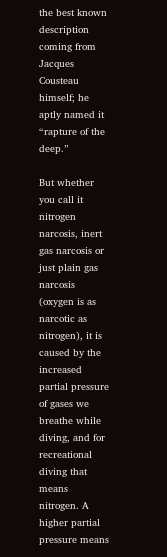the best known description coming from Jacques Cousteau himself; he aptly named it “rapture of the deep.”

But whether you call it nitrogen narcosis, inert gas narcosis or just plain gas narcosis (oxygen is as narcotic as nitrogen), it is caused by the increased partial pressure of gases we breathe while diving, and for recreational diving that means nitrogen. A higher partial pressure means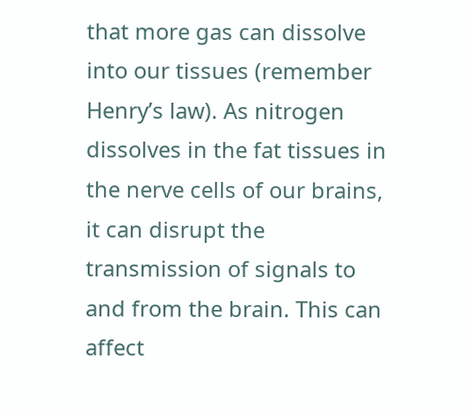that more gas can dissolve into our tissues (remember Henry’s law). As nitrogen dissolves in the fat tissues in the nerve cells of our brains, it can disrupt the transmission of signals to and from the brain. This can affect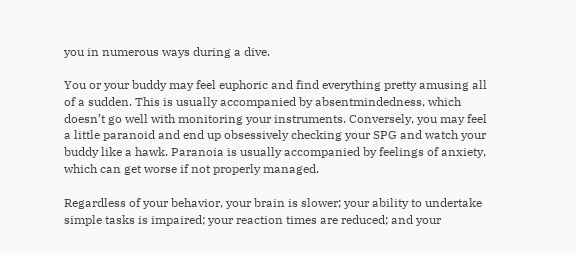you in numerous ways during a dive.

You or your buddy may feel euphoric and find everything pretty amusing all of a sudden. This is usually accompanied by absentmindedness, which doesn’t go well with monitoring your instruments. Conversely, you may feel a little paranoid and end up obsessively checking your SPG and watch your buddy like a hawk. Paranoia is usually accompanied by feelings of anxiety, which can get worse if not properly managed.

Regardless of your behavior, your brain is slower; your ability to undertake simple tasks is impaired; your reaction times are reduced; and your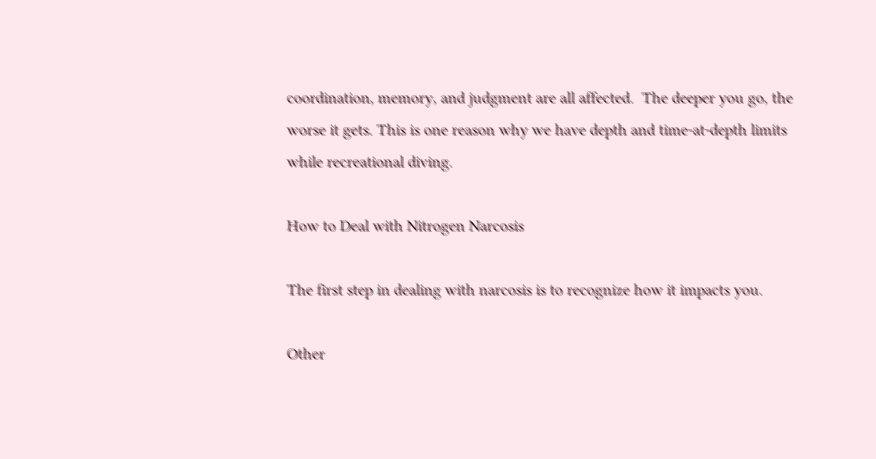coordination, memory, and judgment are all affected.  The deeper you go, the worse it gets. This is one reason why we have depth and time-at-depth limits while recreational diving.

How to Deal with Nitrogen Narcosis

The first step in dealing with narcosis is to recognize how it impacts you.

Other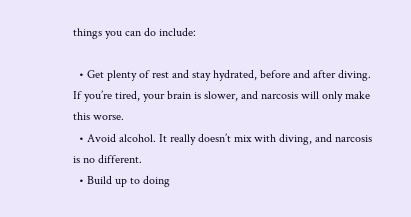things you can do include:

  • Get plenty of rest and stay hydrated, before and after diving. If you’re tired, your brain is slower, and narcosis will only make this worse.
  • Avoid alcohol. It really doesn’t mix with diving, and narcosis is no different.
  • Build up to doing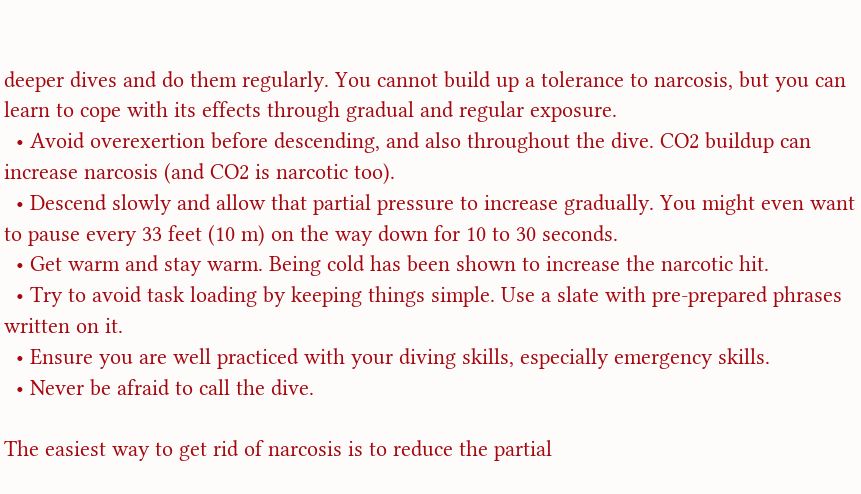deeper dives and do them regularly. You cannot build up a tolerance to narcosis, but you can learn to cope with its effects through gradual and regular exposure.
  • Avoid overexertion before descending, and also throughout the dive. CO2 buildup can increase narcosis (and CO2 is narcotic too).
  • Descend slowly and allow that partial pressure to increase gradually. You might even want to pause every 33 feet (10 m) on the way down for 10 to 30 seconds.
  • Get warm and stay warm. Being cold has been shown to increase the narcotic hit.
  • Try to avoid task loading by keeping things simple. Use a slate with pre-prepared phrases written on it.
  • Ensure you are well practiced with your diving skills, especially emergency skills.
  • Never be afraid to call the dive.

The easiest way to get rid of narcosis is to reduce the partial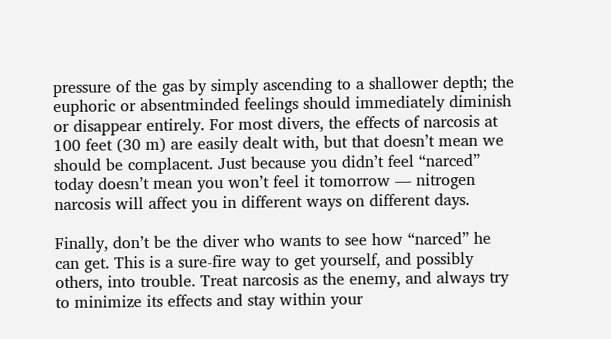pressure of the gas by simply ascending to a shallower depth; the euphoric or absentminded feelings should immediately diminish or disappear entirely. For most divers, the effects of narcosis at 100 feet (30 m) are easily dealt with, but that doesn’t mean we should be complacent. Just because you didn’t feel “narced” today doesn’t mean you won’t feel it tomorrow — nitrogen narcosis will affect you in different ways on different days.

Finally, don’t be the diver who wants to see how “narced” he can get. This is a sure-fire way to get yourself, and possibly others, into trouble. Treat narcosis as the enemy, and always try to minimize its effects and stay within your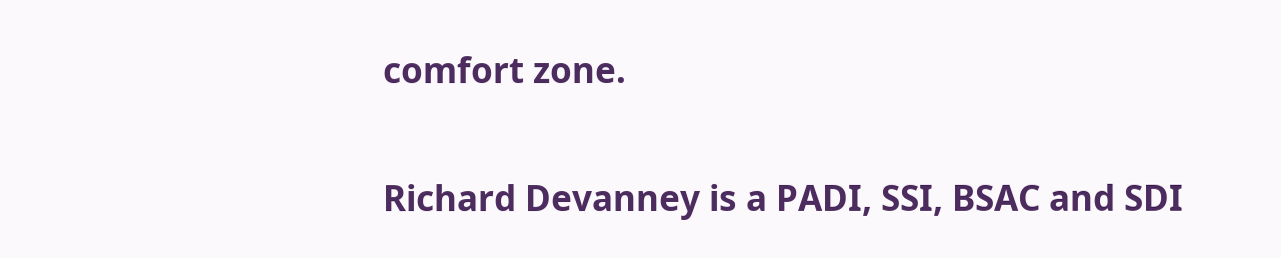comfort zone.

Richard Devanney is a PADI, SSI, BSAC and SDI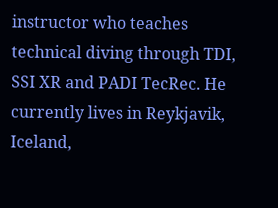instructor who teaches technical diving through TDI, SSI XR and PADI TecRec. He currently lives in Reykjavik, Iceland,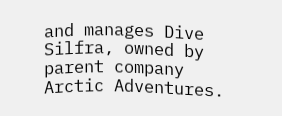and manages Dive Silfra, owned by parent company Arctic Adventures.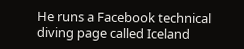He runs a Facebook technical diving page called Iceland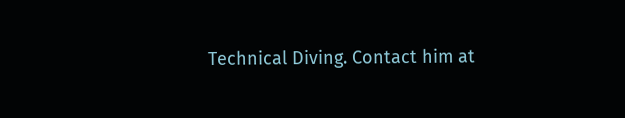Technical Diving. Contact him at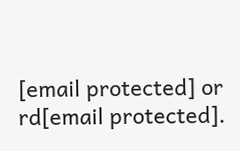[email protected] or rd[email protected].